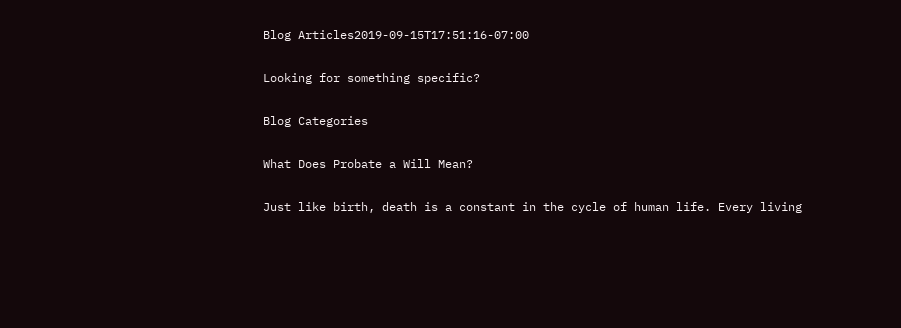Blog Articles2019-09-15T17:51:16-07:00

Looking for something specific?

Blog Categories

What Does Probate a Will Mean?

Just like birth, death is a constant in the cycle of human life. Every living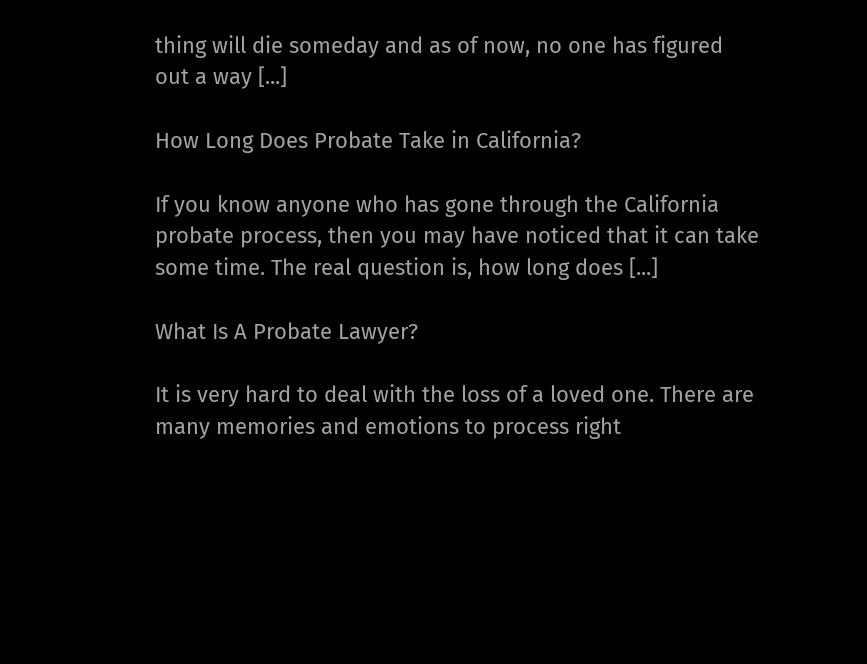thing will die someday and as of now, no one has figured out a way [...]

How Long Does Probate Take in California?

If you know anyone who has gone through the California probate process, then you may have noticed that it can take some time. The real question is, how long does [...]

What Is A Probate Lawyer?

It is very hard to deal with the loss of a loved one. There are many memories and emotions to process right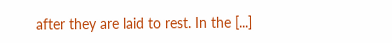after they are laid to rest. In the [...]